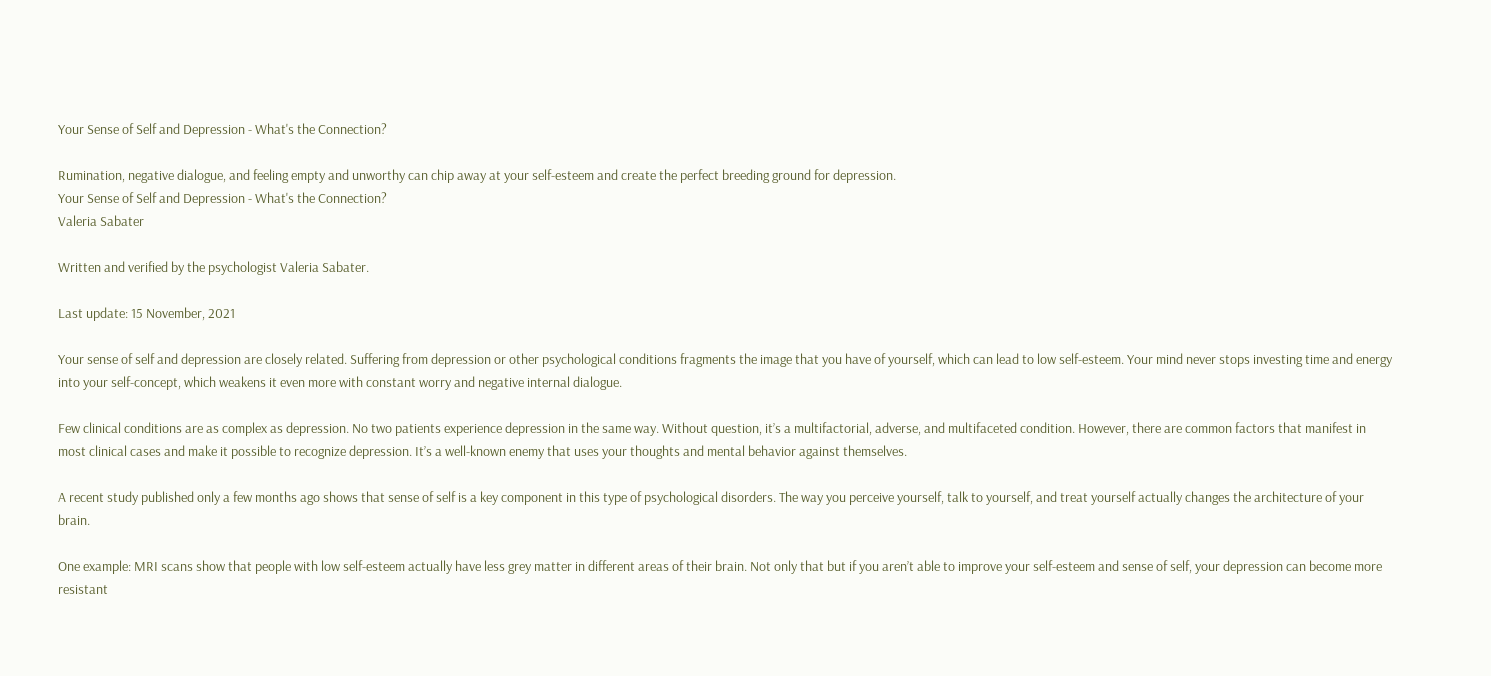Your Sense of Self and Depression - What's the Connection?

Rumination, negative dialogue, and feeling empty and unworthy can chip away at your self-esteem and create the perfect breeding ground for depression.
Your Sense of Self and Depression - What's the Connection?
Valeria Sabater

Written and verified by the psychologist Valeria Sabater.

Last update: 15 November, 2021

Your sense of self and depression are closely related. Suffering from depression or other psychological conditions fragments the image that you have of yourself, which can lead to low self-esteem. Your mind never stops investing time and energy into your self-concept, which weakens it even more with constant worry and negative internal dialogue.

Few clinical conditions are as complex as depression. No two patients experience depression in the same way. Without question, it’s a multifactorial, adverse, and multifaceted condition. However, there are common factors that manifest in most clinical cases and make it possible to recognize depression. It’s a well-known enemy that uses your thoughts and mental behavior against themselves.

A recent study published only a few months ago shows that sense of self is a key component in this type of psychological disorders. The way you perceive yourself, talk to yourself, and treat yourself actually changes the architecture of your brain.

One example: MRI scans show that people with low self-esteem actually have less grey matter in different areas of their brain. Not only that but if you aren’t able to improve your self-esteem and sense of self, your depression can become more resistant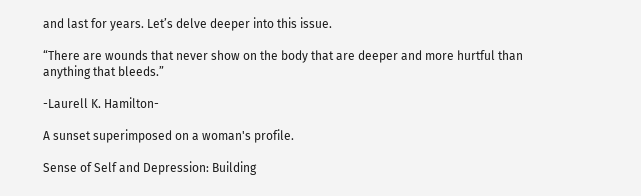and last for years. Let’s delve deeper into this issue.

“There are wounds that never show on the body that are deeper and more hurtful than anything that bleeds.”

-Laurell K. Hamilton-

A sunset superimposed on a woman's profile.

Sense of Self and Depression: Building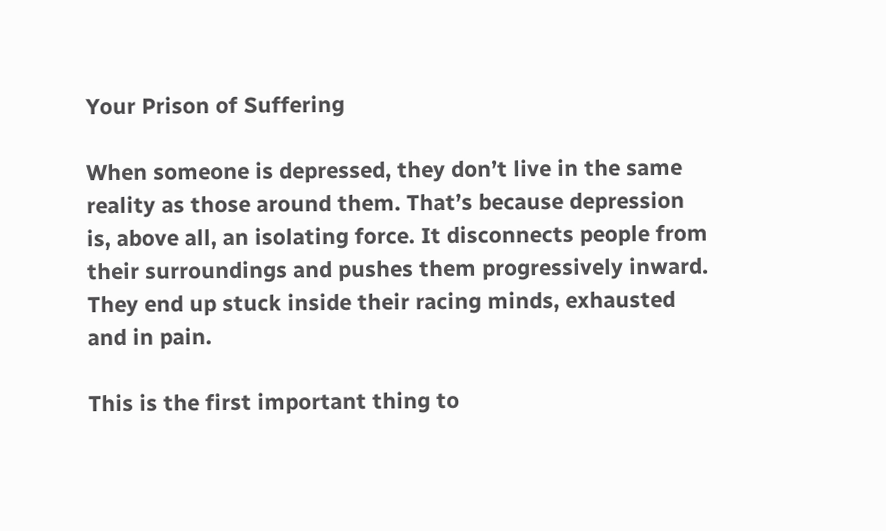Your Prison of Suffering

When someone is depressed, they don’t live in the same reality as those around them. That’s because depression is, above all, an isolating force. It disconnects people from their surroundings and pushes them progressively inward. They end up stuck inside their racing minds, exhausted and in pain.

This is the first important thing to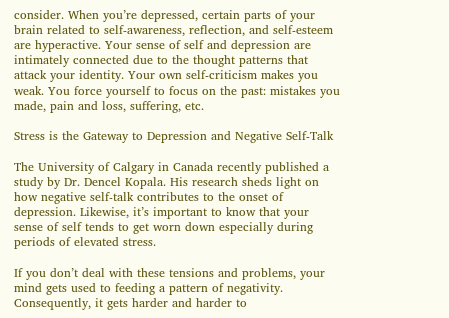consider. When you’re depressed, certain parts of your brain related to self-awareness, reflection, and self-esteem are hyperactive. Your sense of self and depression are intimately connected due to the thought patterns that attack your identity. Your own self-criticism makes you weak. You force yourself to focus on the past: mistakes you made, pain and loss, suffering, etc.

Stress is the Gateway to Depression and Negative Self-Talk

The University of Calgary in Canada recently published a study by Dr. Dencel Kopala. His research sheds light on how negative self-talk contributes to the onset of depression. Likewise, it’s important to know that your sense of self tends to get worn down especially during periods of elevated stress.

If you don’t deal with these tensions and problems, your mind gets used to feeding a pattern of negativity. Consequently, it gets harder and harder to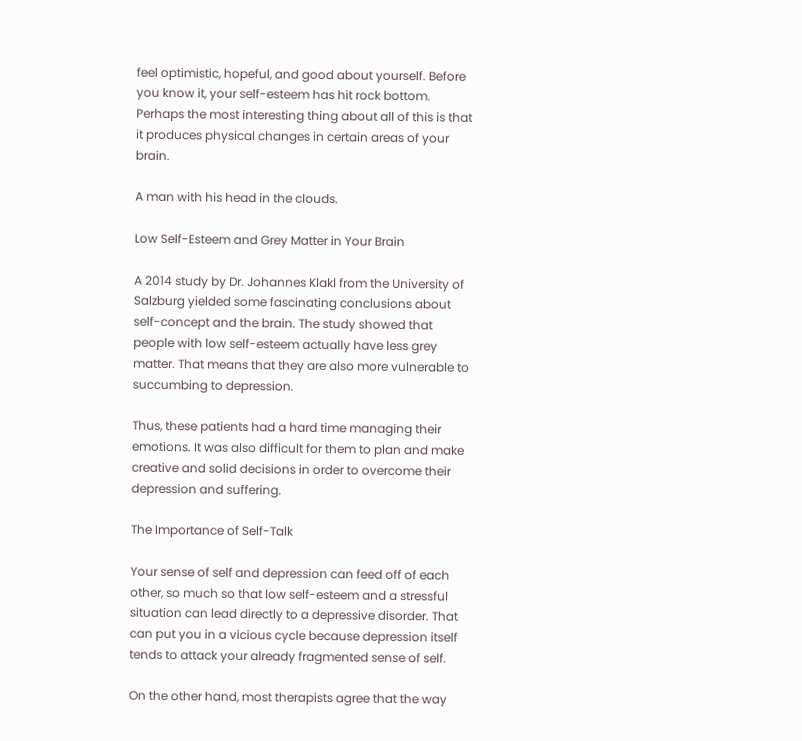feel optimistic, hopeful, and good about yourself. Before you know it, your self-esteem has hit rock bottom. Perhaps the most interesting thing about all of this is that it produces physical changes in certain areas of your brain.

A man with his head in the clouds.

Low Self-Esteem and Grey Matter in Your Brain

A 2014 study by Dr. Johannes Klakl from the University of Salzburg yielded some fascinating conclusions about self-concept and the brain. The study showed that people with low self-esteem actually have less grey matter. That means that they are also more vulnerable to succumbing to depression.

Thus, these patients had a hard time managing their emotions. It was also difficult for them to plan and make creative and solid decisions in order to overcome their depression and suffering.

The Importance of Self-Talk

Your sense of self and depression can feed off of each other, so much so that low self-esteem and a stressful situation can lead directly to a depressive disorder. That can put you in a vicious cycle because depression itself tends to attack your already fragmented sense of self.

On the other hand, most therapists agree that the way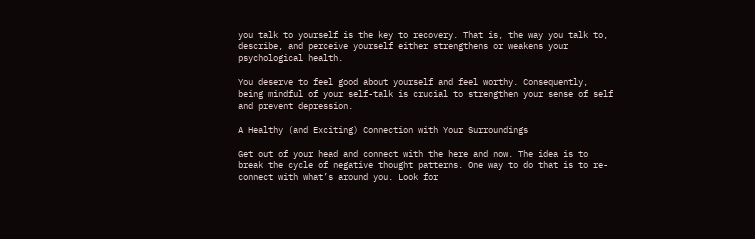you talk to yourself is the key to recovery. That is, the way you talk to, describe, and perceive yourself either strengthens or weakens your psychological health.

You deserve to feel good about yourself and feel worthy. Consequently, being mindful of your self-talk is crucial to strengthen your sense of self and prevent depression.

A Healthy (and Exciting) Connection with Your Surroundings

Get out of your head and connect with the here and now. The idea is to break the cycle of negative thought patterns. One way to do that is to re-connect with what’s around you. Look for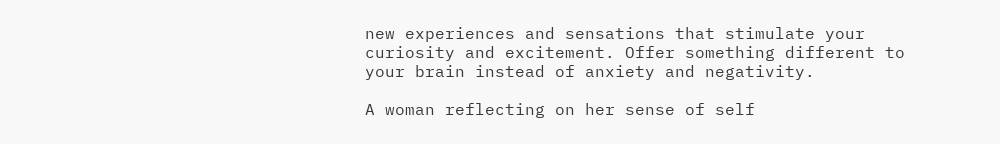new experiences and sensations that stimulate your curiosity and excitement. Offer something different to your brain instead of anxiety and negativity.

A woman reflecting on her sense of self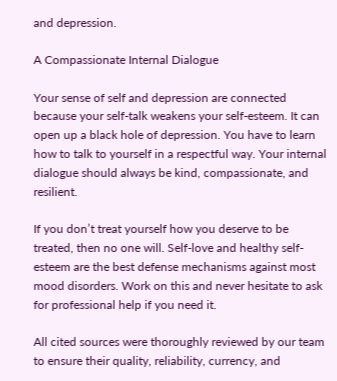and depression.

A Compassionate Internal Dialogue

Your sense of self and depression are connected because your self-talk weakens your self-esteem. It can open up a black hole of depression. You have to learn how to talk to yourself in a respectful way. Your internal dialogue should always be kind, compassionate, and resilient.

If you don’t treat yourself how you deserve to be treated, then no one will. Self-love and healthy self-esteem are the best defense mechanisms against most mood disorders. Work on this and never hesitate to ask for professional help if you need it.

All cited sources were thoroughly reviewed by our team to ensure their quality, reliability, currency, and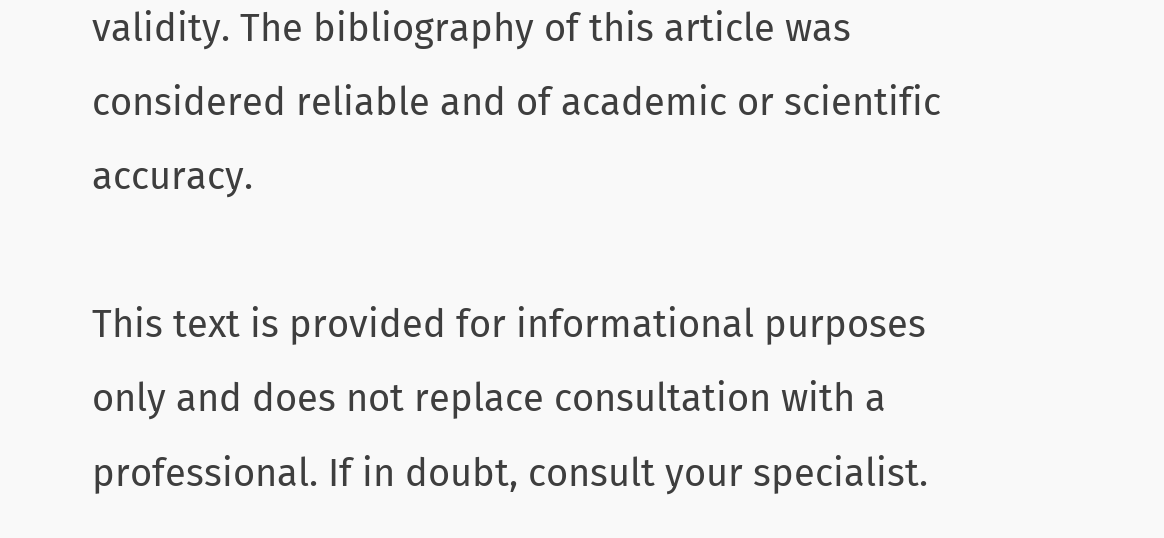validity. The bibliography of this article was considered reliable and of academic or scientific accuracy.

This text is provided for informational purposes only and does not replace consultation with a professional. If in doubt, consult your specialist.